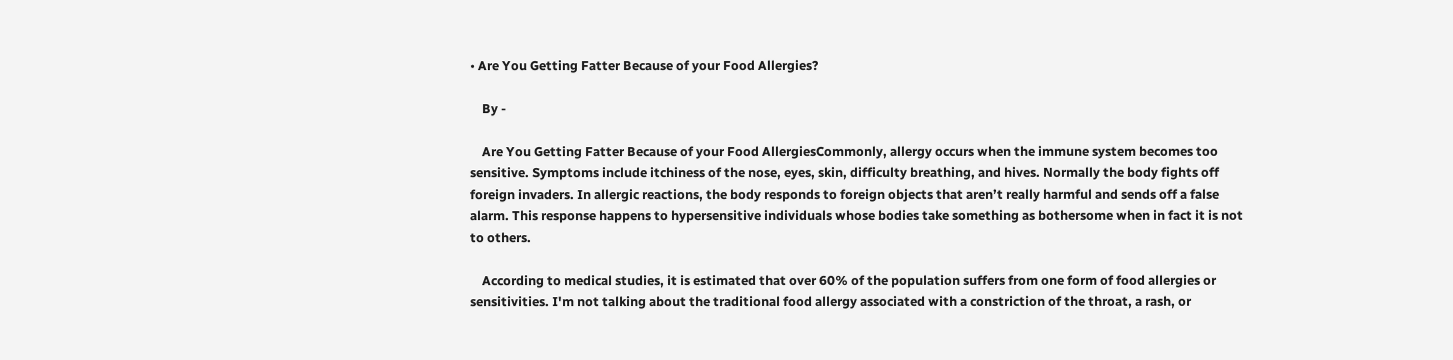• Are You Getting Fatter Because of your Food Allergies?

    By -

    Are You Getting Fatter Because of your Food AllergiesCommonly, allergy occurs when the immune system becomes too sensitive. Symptoms include itchiness of the nose, eyes, skin, difficulty breathing, and hives. Normally the body fights off foreign invaders. In allergic reactions, the body responds to foreign objects that aren’t really harmful and sends off a false alarm. This response happens to hypersensitive individuals whose bodies take something as bothersome when in fact it is not to others.

    According to medical studies, it is estimated that over 60% of the population suffers from one form of food allergies or sensitivities. I'm not talking about the traditional food allergy associated with a constriction of the throat, a rash, or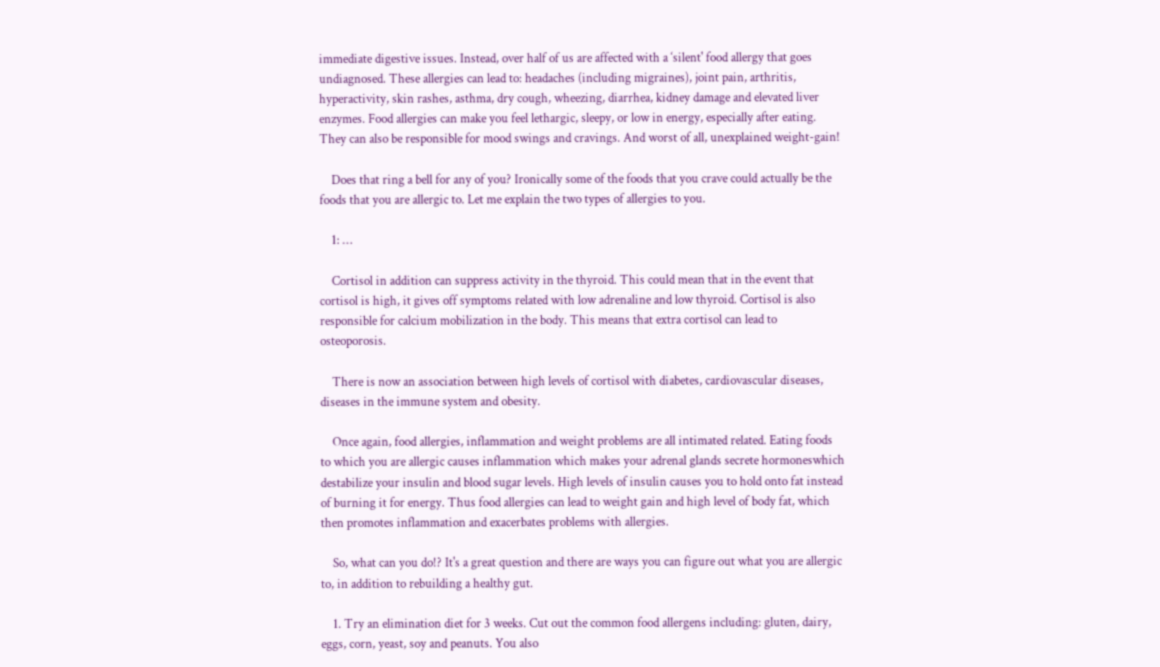immediate digestive issues. Instead, over half of us are affected with a ‘silent' food allergy that goes undiagnosed. These allergies can lead to: headaches (including migraines), joint pain, arthritis, hyperactivity, skin rashes, asthma, dry cough, wheezing, diarrhea, kidney damage and elevated liver enzymes. Food allergies can make you feel lethargic, sleepy, or low in energy, especially after eating. They can also be responsible for mood swings and cravings. And worst of all, unexplained weight-gain!

    Does that ring a bell for any of you? Ironically some of the foods that you crave could actually be the foods that you are allergic to. Let me explain the two types of allergies to you.

    1: …

    Cortisol in addition can suppress activity in the thyroid. This could mean that in the event that cortisol is high, it gives off symptoms related with low adrenaline and low thyroid. Cortisol is also responsible for calcium mobilization in the body. This means that extra cortisol can lead to osteoporosis.

    There is now an association between high levels of cortisol with diabetes, cardiovascular diseases, diseases in the immune system and obesity.

    Once again, food allergies, inflammation and weight problems are all intimated related. Eating foods to which you are allergic causes inflammation which makes your adrenal glands secrete hormoneswhich destabilize your insulin and blood sugar levels. High levels of insulin causes you to hold onto fat instead of burning it for energy. Thus food allergies can lead to weight gain and high level of body fat, which then promotes inflammation and exacerbates problems with allergies.

    So, what can you do!? It's a great question and there are ways you can figure out what you are allergic to, in addition to rebuilding a healthy gut.

    1. Try an elimination diet for 3 weeks. Cut out the common food allergens including: gluten, dairy, eggs, corn, yeast, soy and peanuts. You also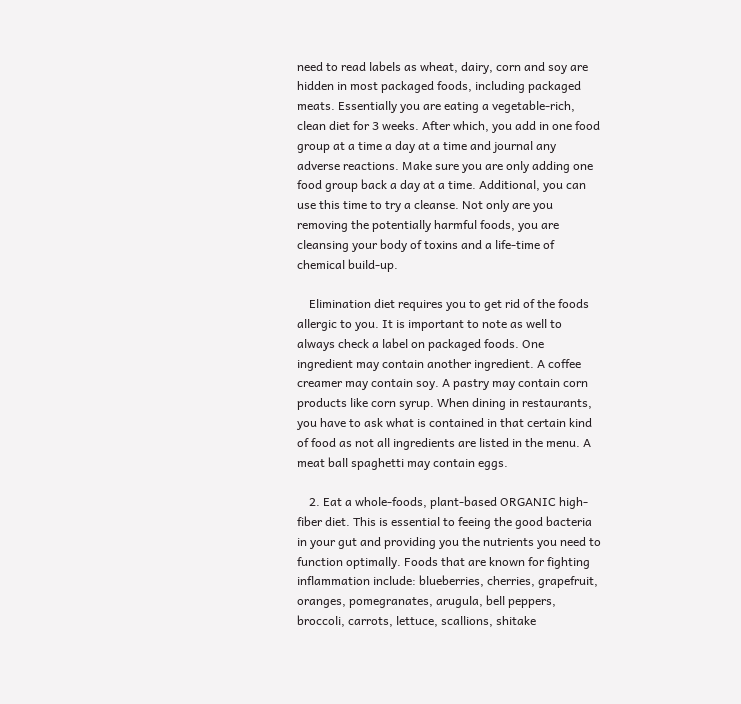need to read labels as wheat, dairy, corn and soy are hidden in most packaged foods, including packaged meats. Essentially you are eating a vegetable-rich, clean diet for 3 weeks. After which, you add in one food group at a time a day at a time and journal any adverse reactions. Make sure you are only adding one food group back a day at a time. Additional, you can use this time to try a cleanse. Not only are you removing the potentially harmful foods, you are cleansing your body of toxins and a life-time of chemical build-up.

    Elimination diet requires you to get rid of the foods allergic to you. It is important to note as well to always check a label on packaged foods. One ingredient may contain another ingredient. A coffee creamer may contain soy. A pastry may contain corn products like corn syrup. When dining in restaurants, you have to ask what is contained in that certain kind of food as not all ingredients are listed in the menu. A meat ball spaghetti may contain eggs.

    2. Eat a whole-foods, plant-based ORGANIC high-fiber diet. This is essential to feeing the good bacteria in your gut and providing you the nutrients you need to function optimally. Foods that are known for fighting inflammation include: blueberries, cherries, grapefruit, oranges, pomegranates, arugula, bell peppers, broccoli, carrots, lettuce, scallions, shitake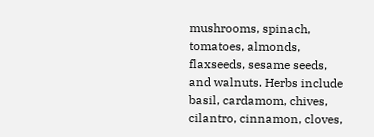mushrooms, spinach, tomatoes, almonds, flaxseeds, sesame seeds, and walnuts. Herbs include basil, cardamom, chives, cilantro, cinnamon, cloves,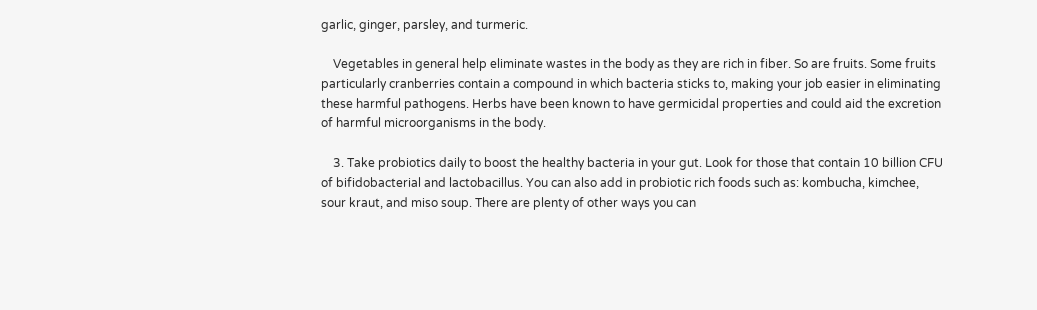garlic, ginger, parsley, and turmeric.

    Vegetables in general help eliminate wastes in the body as they are rich in fiber. So are fruits. Some fruits particularly cranberries contain a compound in which bacteria sticks to, making your job easier in eliminating these harmful pathogens. Herbs have been known to have germicidal properties and could aid the excretion of harmful microorganisms in the body.

    3. Take probiotics daily to boost the healthy bacteria in your gut. Look for those that contain 10 billion CFU of bifidobacterial and lactobacillus. You can also add in probiotic rich foods such as: kombucha, kimchee, sour kraut, and miso soup. There are plenty of other ways you can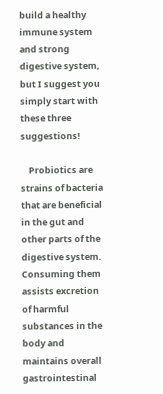build a healthy immune system and strong digestive system, but I suggest you simply start with these three suggestions!

    Probiotics are strains of bacteria that are beneficial in the gut and other parts of the digestive system. Consuming them assists excretion of harmful substances in the body and maintains overall gastrointestinal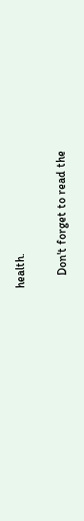health.

    Don't forget to read the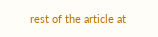rest of the article at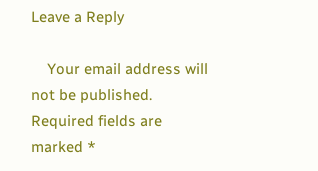Leave a Reply

    Your email address will not be published. Required fields are marked *